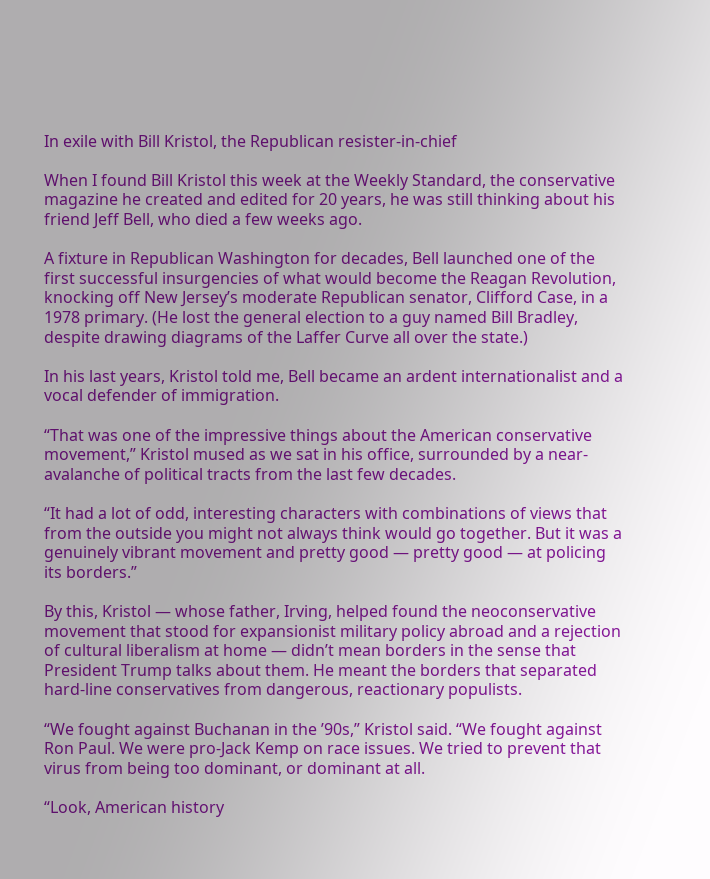In exile with Bill Kristol, the Republican resister-in-chief

When I found Bill Kristol this week at the Weekly Standard, the conservative magazine he created and edited for 20 years, he was still thinking about his friend Jeff Bell, who died a few weeks ago.

A fixture in Republican Washington for decades, Bell launched one of the first successful insurgencies of what would become the Reagan Revolution, knocking off New Jersey’s moderate Republican senator, Clifford Case, in a 1978 primary. (He lost the general election to a guy named Bill Bradley, despite drawing diagrams of the Laffer Curve all over the state.)

In his last years, Kristol told me, Bell became an ardent internationalist and a vocal defender of immigration.

“That was one of the impressive things about the American conservative movement,” Kristol mused as we sat in his office, surrounded by a near-avalanche of political tracts from the last few decades.

“It had a lot of odd, interesting characters with combinations of views that from the outside you might not always think would go together. But it was a genuinely vibrant movement and pretty good — pretty good — at policing its borders.”

By this, Kristol — whose father, Irving, helped found the neoconservative movement that stood for expansionist military policy abroad and a rejection of cultural liberalism at home — didn’t mean borders in the sense that President Trump talks about them. He meant the borders that separated hard-line conservatives from dangerous, reactionary populists.

“We fought against Buchanan in the ’90s,” Kristol said. “We fought against Ron Paul. We were pro-Jack Kemp on race issues. We tried to prevent that virus from being too dominant, or dominant at all.

“Look, American history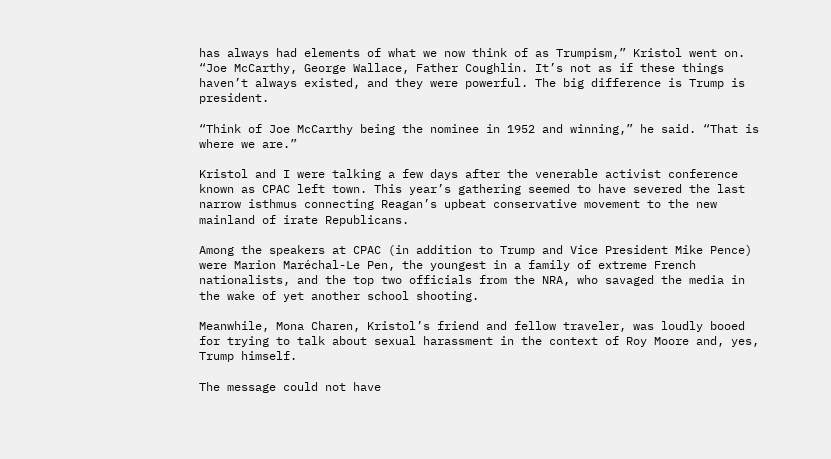has always had elements of what we now think of as Trumpism,” Kristol went on. “Joe McCarthy, George Wallace, Father Coughlin. It’s not as if these things haven’t always existed, and they were powerful. The big difference is Trump is president.

“Think of Joe McCarthy being the nominee in 1952 and winning,” he said. “That is where we are.”

Kristol and I were talking a few days after the venerable activist conference known as CPAC left town. This year’s gathering seemed to have severed the last narrow isthmus connecting Reagan’s upbeat conservative movement to the new mainland of irate Republicans.

Among the speakers at CPAC (in addition to Trump and Vice President Mike Pence) were Marion Maréchal-Le Pen, the youngest in a family of extreme French nationalists, and the top two officials from the NRA, who savaged the media in the wake of yet another school shooting.

Meanwhile, Mona Charen, Kristol’s friend and fellow traveler, was loudly booed for trying to talk about sexual harassment in the context of Roy Moore and, yes, Trump himself.

The message could not have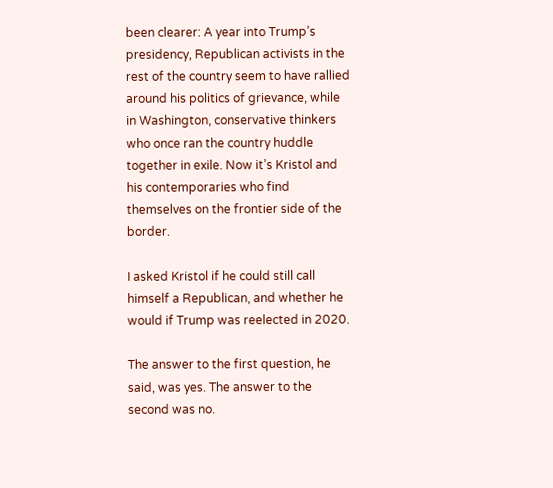been clearer: A year into Trump’s presidency, Republican activists in the rest of the country seem to have rallied around his politics of grievance, while in Washington, conservative thinkers who once ran the country huddle together in exile. Now it’s Kristol and his contemporaries who find themselves on the frontier side of the border.

I asked Kristol if he could still call himself a Republican, and whether he would if Trump was reelected in 2020.

The answer to the first question, he said, was yes. The answer to the second was no.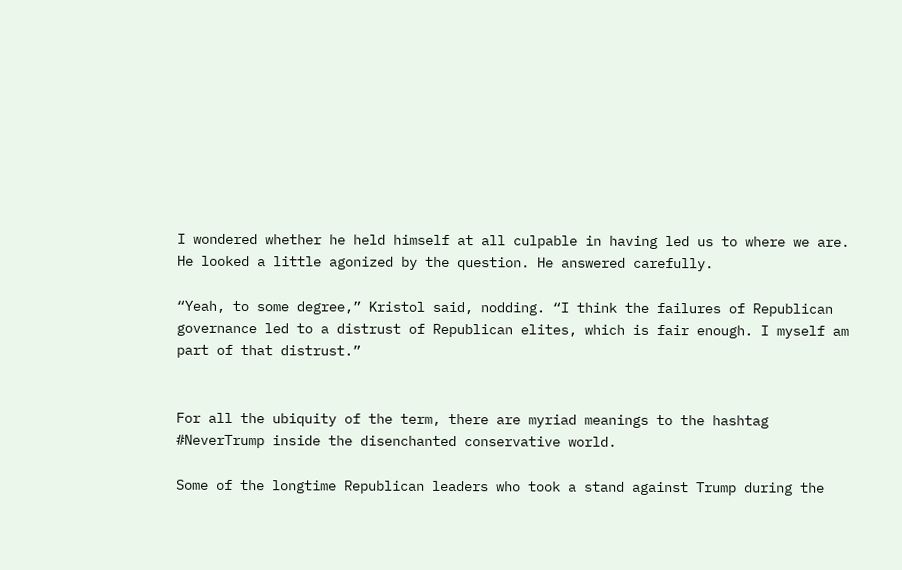I wondered whether he held himself at all culpable in having led us to where we are. He looked a little agonized by the question. He answered carefully.

“Yeah, to some degree,” Kristol said, nodding. “I think the failures of Republican governance led to a distrust of Republican elites, which is fair enough. I myself am part of that distrust.”


For all the ubiquity of the term, there are myriad meanings to the hashtag #NeverTrump inside the disenchanted conservative world.

Some of the longtime Republican leaders who took a stand against Trump during the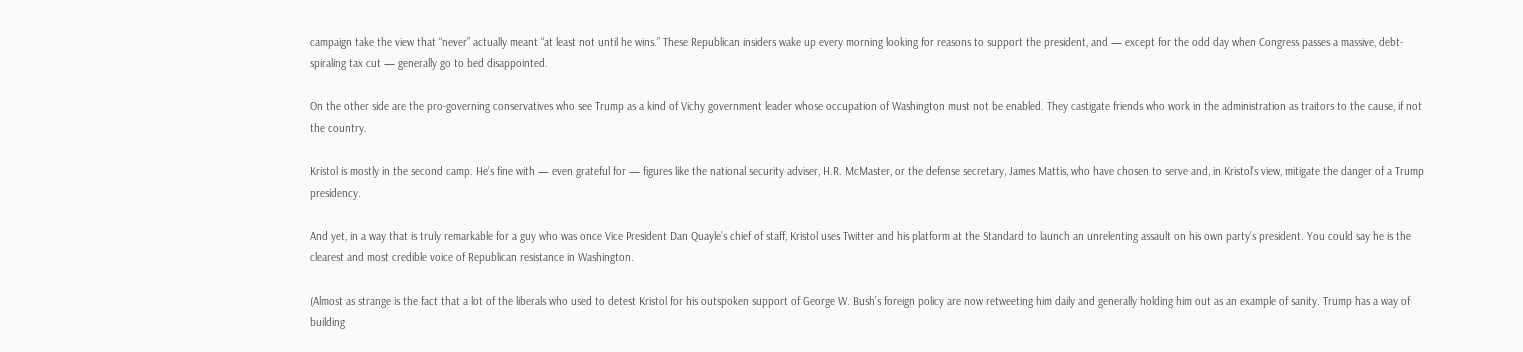campaign take the view that “never” actually meant “at least not until he wins.” These Republican insiders wake up every morning looking for reasons to support the president, and — except for the odd day when Congress passes a massive, debt-spiraling tax cut — generally go to bed disappointed.

On the other side are the pro-governing conservatives who see Trump as a kind of Vichy government leader whose occupation of Washington must not be enabled. They castigate friends who work in the administration as traitors to the cause, if not the country.

Kristol is mostly in the second camp. He’s fine with — even grateful for — figures like the national security adviser, H.R. McMaster, or the defense secretary, James Mattis, who have chosen to serve and, in Kristol’s view, mitigate the danger of a Trump presidency.

And yet, in a way that is truly remarkable for a guy who was once Vice President Dan Quayle’s chief of staff, Kristol uses Twitter and his platform at the Standard to launch an unrelenting assault on his own party’s president. You could say he is the clearest and most credible voice of Republican resistance in Washington.

(Almost as strange is the fact that a lot of the liberals who used to detest Kristol for his outspoken support of George W. Bush’s foreign policy are now retweeting him daily and generally holding him out as an example of sanity. Trump has a way of building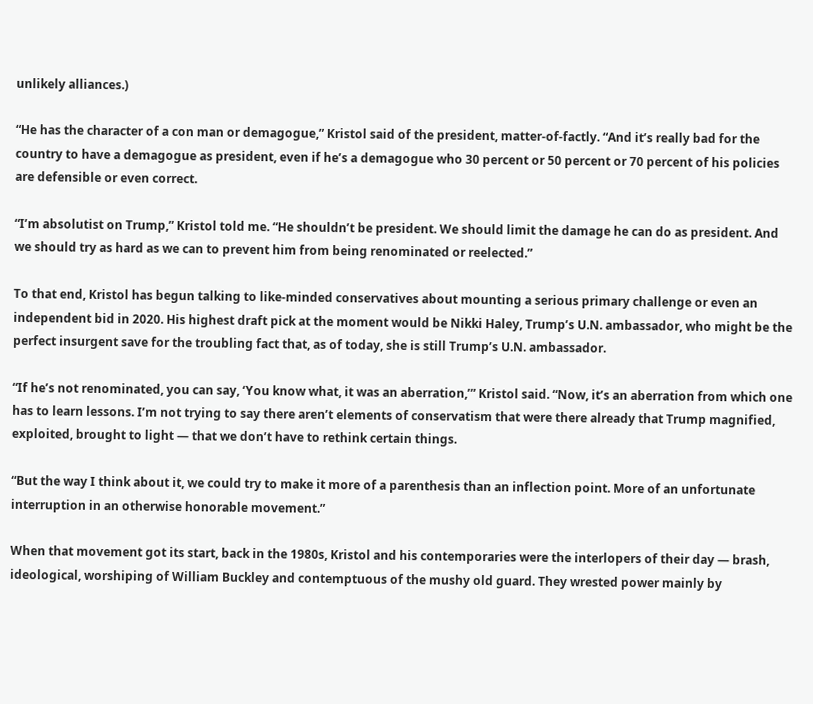unlikely alliances.)

“He has the character of a con man or demagogue,” Kristol said of the president, matter-of-factly. “And it’s really bad for the country to have a demagogue as president, even if he’s a demagogue who 30 percent or 50 percent or 70 percent of his policies are defensible or even correct.

“I’m absolutist on Trump,” Kristol told me. “He shouldn’t be president. We should limit the damage he can do as president. And we should try as hard as we can to prevent him from being renominated or reelected.”

To that end, Kristol has begun talking to like-minded conservatives about mounting a serious primary challenge or even an independent bid in 2020. His highest draft pick at the moment would be Nikki Haley, Trump’s U.N. ambassador, who might be the perfect insurgent save for the troubling fact that, as of today, she is still Trump’s U.N. ambassador.

“If he’s not renominated, you can say, ‘You know what, it was an aberration,’” Kristol said. “Now, it’s an aberration from which one has to learn lessons. I’m not trying to say there aren’t elements of conservatism that were there already that Trump magnified, exploited, brought to light — that we don’t have to rethink certain things.

“But the way I think about it, we could try to make it more of a parenthesis than an inflection point. More of an unfortunate interruption in an otherwise honorable movement.”

When that movement got its start, back in the 1980s, Kristol and his contemporaries were the interlopers of their day — brash, ideological, worshiping of William Buckley and contemptuous of the mushy old guard. They wrested power mainly by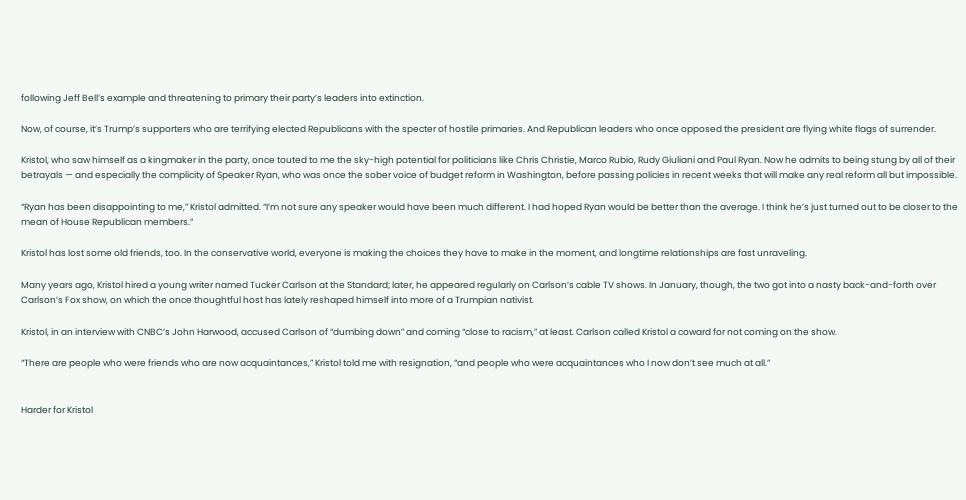following Jeff Bell’s example and threatening to primary their party’s leaders into extinction.

Now, of course, it’s Trump’s supporters who are terrifying elected Republicans with the specter of hostile primaries. And Republican leaders who once opposed the president are flying white flags of surrender.

Kristol, who saw himself as a kingmaker in the party, once touted to me the sky-high potential for politicians like Chris Christie, Marco Rubio, Rudy Giuliani and Paul Ryan. Now he admits to being stung by all of their betrayals — and especially the complicity of Speaker Ryan, who was once the sober voice of budget reform in Washington, before passing policies in recent weeks that will make any real reform all but impossible.

“Ryan has been disappointing to me,” Kristol admitted. “I’m not sure any speaker would have been much different. I had hoped Ryan would be better than the average. I think he’s just turned out to be closer to the mean of House Republican members.”

Kristol has lost some old friends, too. In the conservative world, everyone is making the choices they have to make in the moment, and longtime relationships are fast unraveling.

Many years ago, Kristol hired a young writer named Tucker Carlson at the Standard; later, he appeared regularly on Carlson’s cable TV shows. In January, though, the two got into a nasty back-and-forth over Carlson’s Fox show, on which the once thoughtful host has lately reshaped himself into more of a Trumpian nativist.

Kristol, in an interview with CNBC’s John Harwood, accused Carlson of “dumbing down” and coming “close to racism,” at least. Carlson called Kristol a coward for not coming on the show.

“There are people who were friends who are now acquaintances,” Kristol told me with resignation, “and people who were acquaintances who I now don’t see much at all.”


Harder for Kristol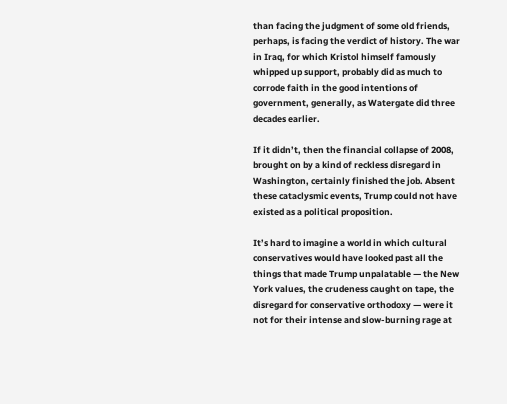than facing the judgment of some old friends, perhaps, is facing the verdict of history. The war in Iraq, for which Kristol himself famously whipped up support, probably did as much to corrode faith in the good intentions of government, generally, as Watergate did three decades earlier.

If it didn’t, then the financial collapse of 2008, brought on by a kind of reckless disregard in Washington, certainly finished the job. Absent these cataclysmic events, Trump could not have existed as a political proposition.

It’s hard to imagine a world in which cultural conservatives would have looked past all the things that made Trump unpalatable — the New York values, the crudeness caught on tape, the disregard for conservative orthodoxy — were it not for their intense and slow-burning rage at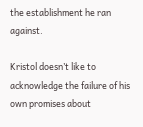the establishment he ran against.

Kristol doesn’t like to acknowledge the failure of his own promises about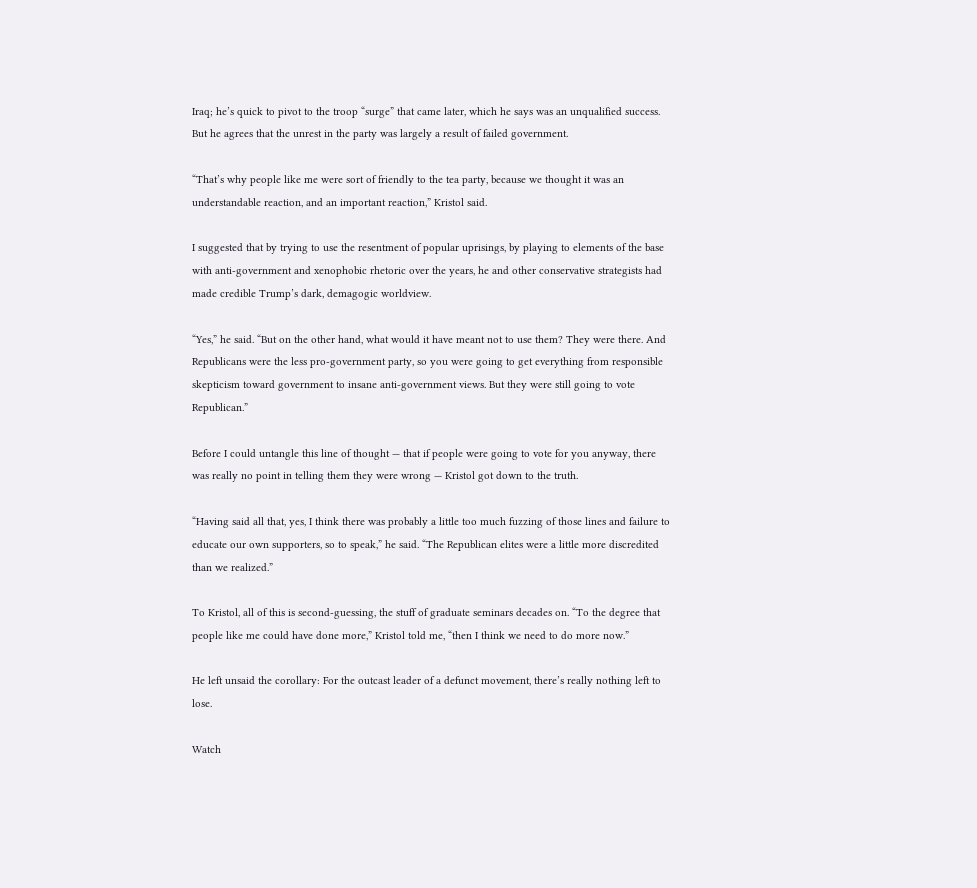Iraq; he’s quick to pivot to the troop “surge” that came later, which he says was an unqualified success. But he agrees that the unrest in the party was largely a result of failed government.

“That’s why people like me were sort of friendly to the tea party, because we thought it was an understandable reaction, and an important reaction,” Kristol said.

I suggested that by trying to use the resentment of popular uprisings, by playing to elements of the base with anti-government and xenophobic rhetoric over the years, he and other conservative strategists had made credible Trump’s dark, demagogic worldview.

“Yes,” he said. “But on the other hand, what would it have meant not to use them? They were there. And Republicans were the less pro-government party, so you were going to get everything from responsible skepticism toward government to insane anti-government views. But they were still going to vote Republican.”

Before I could untangle this line of thought — that if people were going to vote for you anyway, there was really no point in telling them they were wrong — Kristol got down to the truth.

“Having said all that, yes, I think there was probably a little too much fuzzing of those lines and failure to educate our own supporters, so to speak,” he said. “The Republican elites were a little more discredited than we realized.”

To Kristol, all of this is second-guessing, the stuff of graduate seminars decades on. “To the degree that people like me could have done more,” Kristol told me, “then I think we need to do more now.”

He left unsaid the corollary: For the outcast leader of a defunct movement, there’s really nothing left to lose.

Watch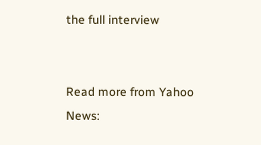the full interview


Read more from Yahoo News: